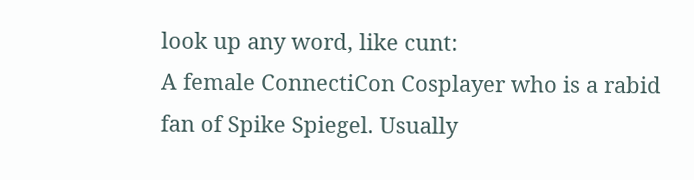look up any word, like cunt:
A female ConnectiCon Cosplayer who is a rabid fan of Spike Spiegel. Usually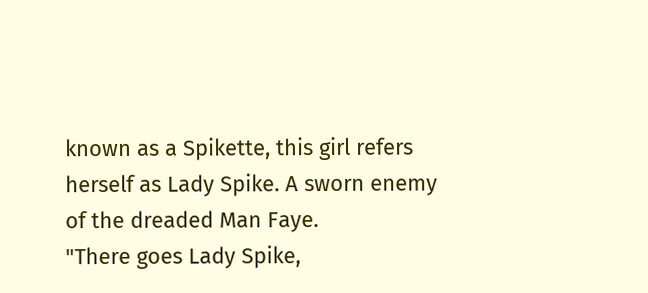known as a Spikette, this girl refers herself as Lady Spike. A sworn enemy of the dreaded Man Faye.
"There goes Lady Spike,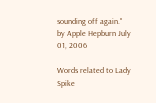sounding off again."
by Apple Hepburn July 01, 2006

Words related to Lady Spike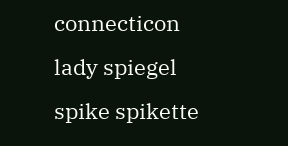connecticon lady spiegel spike spikette